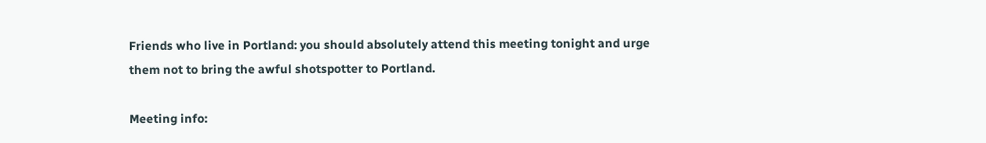Friends who live in Portland: you should absolutely attend this meeting tonight and urge them not to bring the awful shotspotter to Portland.

Meeting info: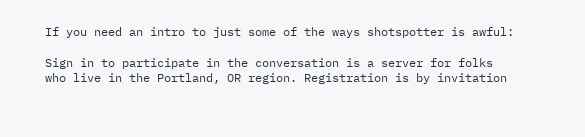If you need an intro to just some of the ways shotspotter is awful:

Sign in to participate in the conversation is a server for folks who live in the Portland, OR region. Registration is by invitation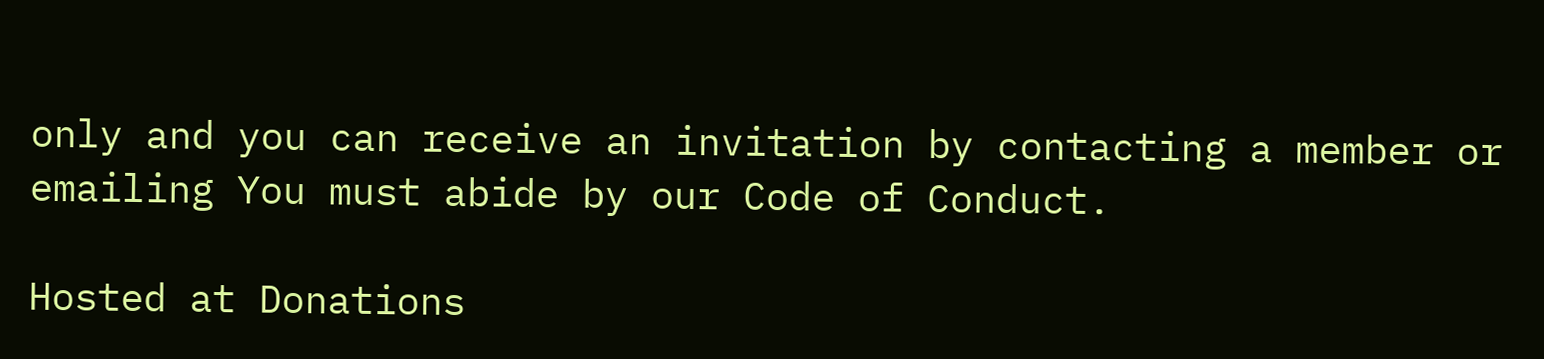only and you can receive an invitation by contacting a member or emailing You must abide by our Code of Conduct.

Hosted at Donations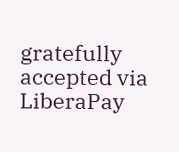gratefully accepted via LiberaPay